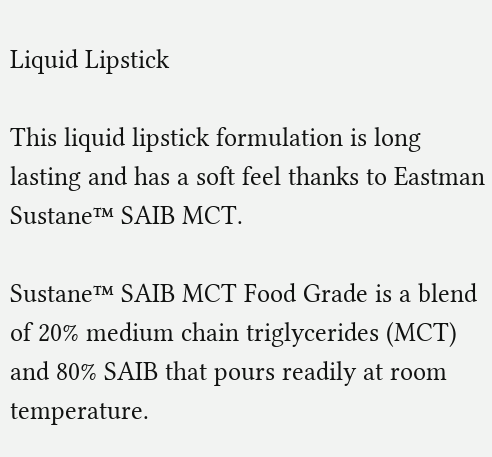Liquid Lipstick

This liquid lipstick formulation is long lasting and has a soft feel thanks to Eastman Sustane™ SAIB MCT.

Sustane™ SAIB MCT Food Grade is a blend of 20% medium chain triglycerides (MCT) and 80% SAIB that pours readily at room temperature.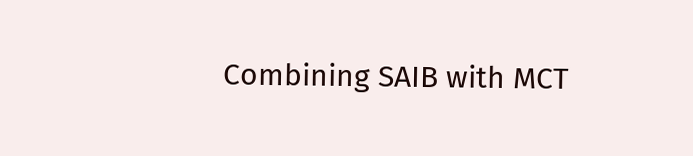Combining SAIB with MCT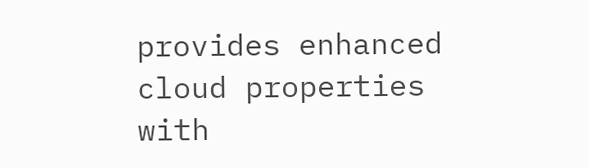provides enhanced cloud properties with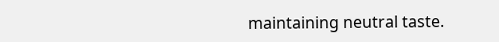maintaining neutral taste.